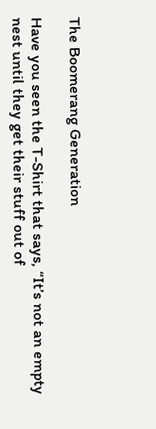The Boomerang Generation

Have you seen the T-Shirt that says, “It’s not an empty nest until they get their stuff out of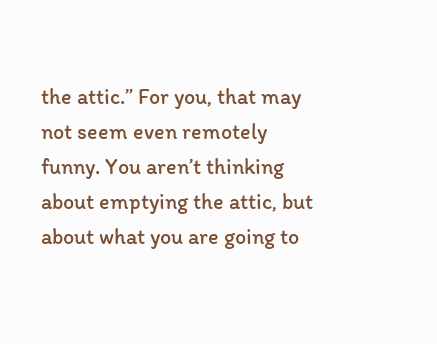the attic.” For you, that may not seem even remotely funny. You aren’t thinking about emptying the attic, but about what you are going to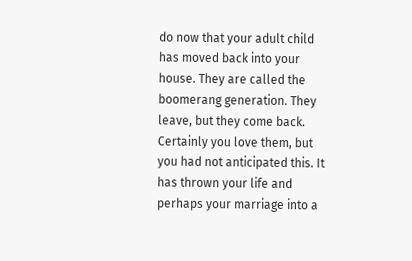do now that your adult child has moved back into your house. They are called the boomerang generation. They leave, but they come back. Certainly you love them, but you had not anticipated this. It has thrown your life and perhaps your marriage into a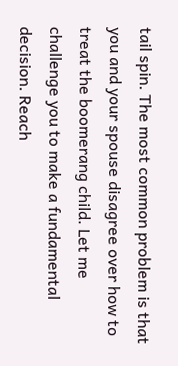tail spin. The most common problem is that you and your spouse disagree over how to treat the boomerang child. Let me challenge you to make a fundamental decision. Reach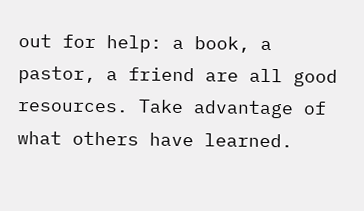out for help: a book, a pastor, a friend are all good resources. Take advantage of what others have learned.